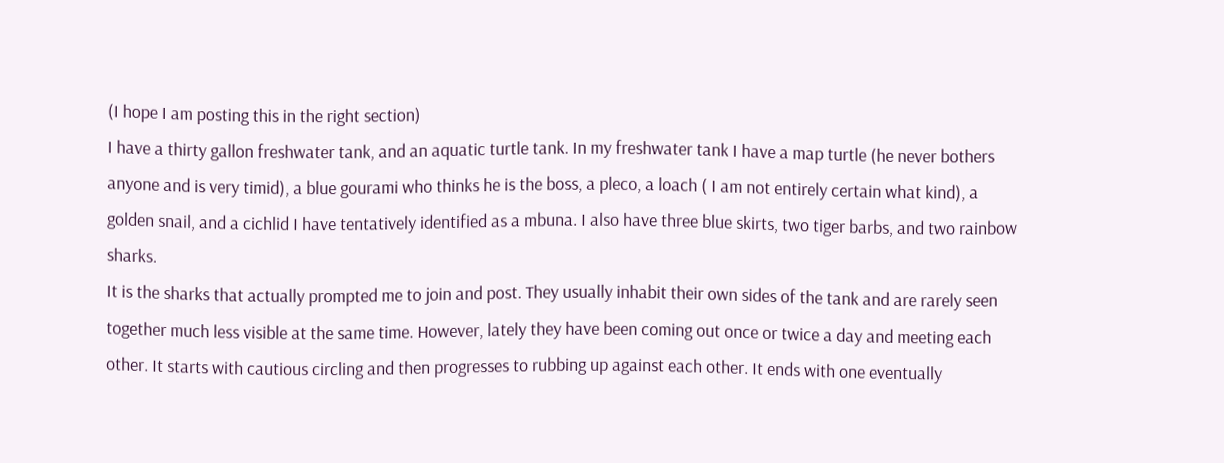(I hope I am posting this in the right section)
I have a thirty gallon freshwater tank, and an aquatic turtle tank. In my freshwater tank I have a map turtle (he never bothers anyone and is very timid), a blue gourami who thinks he is the boss, a pleco, a loach ( I am not entirely certain what kind), a golden snail, and a cichlid I have tentatively identified as a mbuna. I also have three blue skirts, two tiger barbs, and two rainbow sharks.
It is the sharks that actually prompted me to join and post. They usually inhabit their own sides of the tank and are rarely seen together much less visible at the same time. However, lately they have been coming out once or twice a day and meeting each other. It starts with cautious circling and then progresses to rubbing up against each other. It ends with one eventually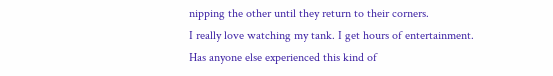nipping the other until they return to their corners.
I really love watching my tank. I get hours of entertainment.
Has anyone else experienced this kind of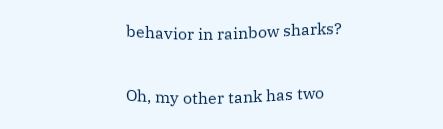behavior in rainbow sharks?

Oh, my other tank has two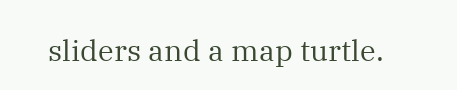sliders and a map turtle.